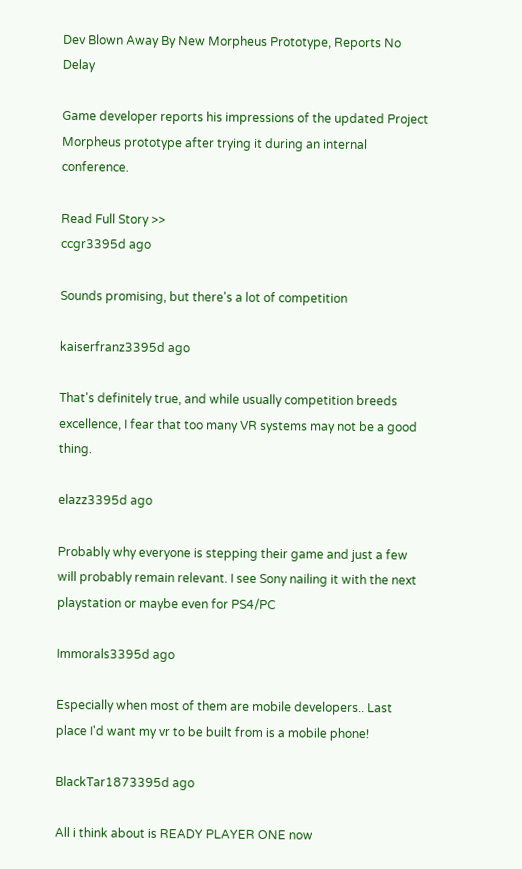Dev Blown Away By New Morpheus Prototype, Reports No Delay

Game developer reports his impressions of the updated Project Morpheus prototype after trying it during an internal conference.

Read Full Story >>
ccgr3395d ago

Sounds promising, but there's a lot of competition

kaiserfranz3395d ago

That's definitely true, and while usually competition breeds excellence, I fear that too many VR systems may not be a good thing.

elazz3395d ago

Probably why everyone is stepping their game and just a few will probably remain relevant. I see Sony nailing it with the next playstation or maybe even for PS4/PC

Immorals3395d ago

Especially when most of them are mobile developers.. Last place I'd want my vr to be built from is a mobile phone!

BlackTar1873395d ago

All i think about is READY PLAYER ONE now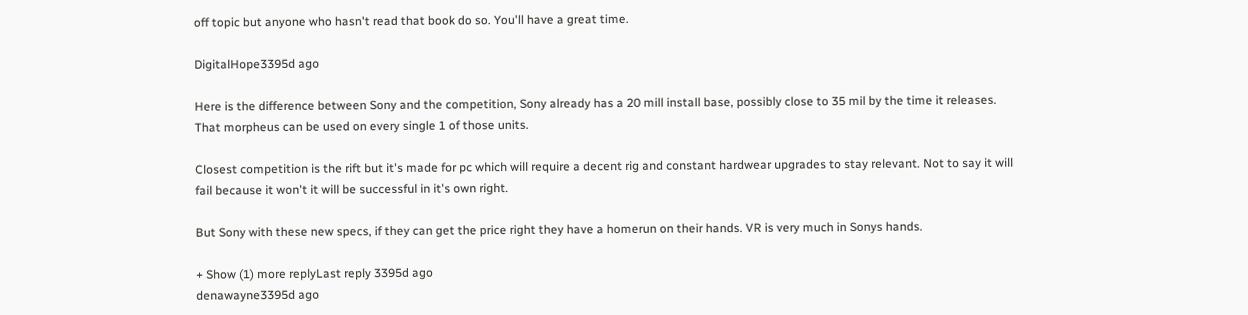off topic but anyone who hasn't read that book do so. You'll have a great time.

DigitalHope3395d ago

Here is the difference between Sony and the competition, Sony already has a 20 mill install base, possibly close to 35 mil by the time it releases. That morpheus can be used on every single 1 of those units.

Closest competition is the rift but it's made for pc which will require a decent rig and constant hardwear upgrades to stay relevant. Not to say it will fail because it won't it will be successful in it's own right.

But Sony with these new specs, if they can get the price right they have a homerun on their hands. VR is very much in Sonys hands.

+ Show (1) more replyLast reply 3395d ago
denawayne3395d ago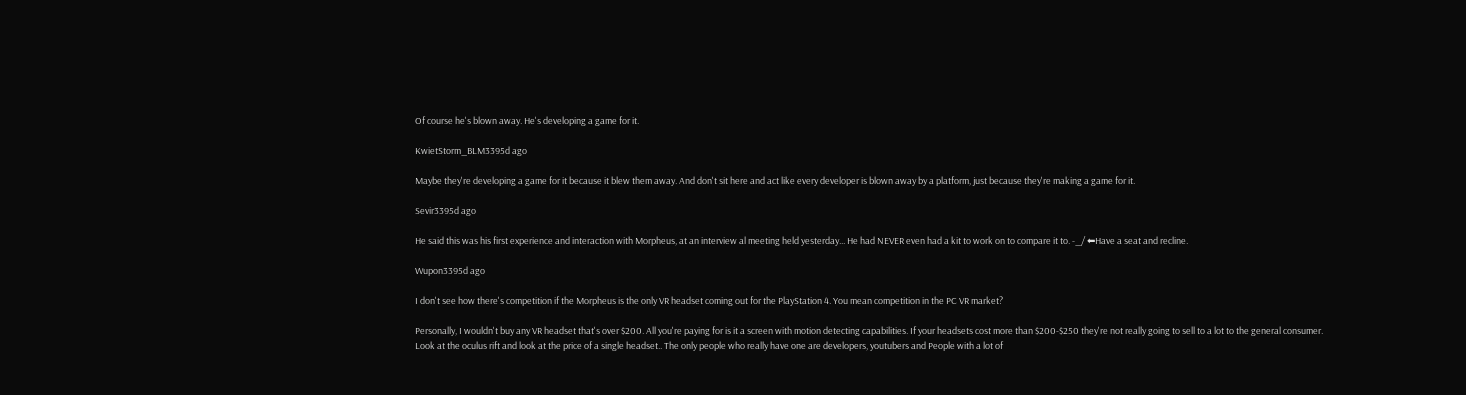Of course he's blown away. He's developing a game for it.

KwietStorm_BLM3395d ago

Maybe they're developing a game for it because it blew them away. And don't sit here and act like every developer is blown away by a platform, just because they're making a game for it.

Sevir3395d ago

He said this was his first experience and interaction with Morpheus, at an interview al meeting held yesterday... He had NEVER even had a kit to work on to compare it to. -_/ ⬅Have a seat and recline.

Wupon3395d ago

I don't see how there's competition if the Morpheus is the only VR headset coming out for the PlayStation 4. You mean competition in the PC VR market?

Personally, I wouldn't buy any VR headset that's over $200. All you're paying for is it a screen with motion detecting capabilities. If your headsets cost more than $200-$250 they're not really going to sell to a lot to the general consumer. Look at the oculus rift and look at the price of a single headset.. The only people who really have one are developers, youtubers and People with a lot of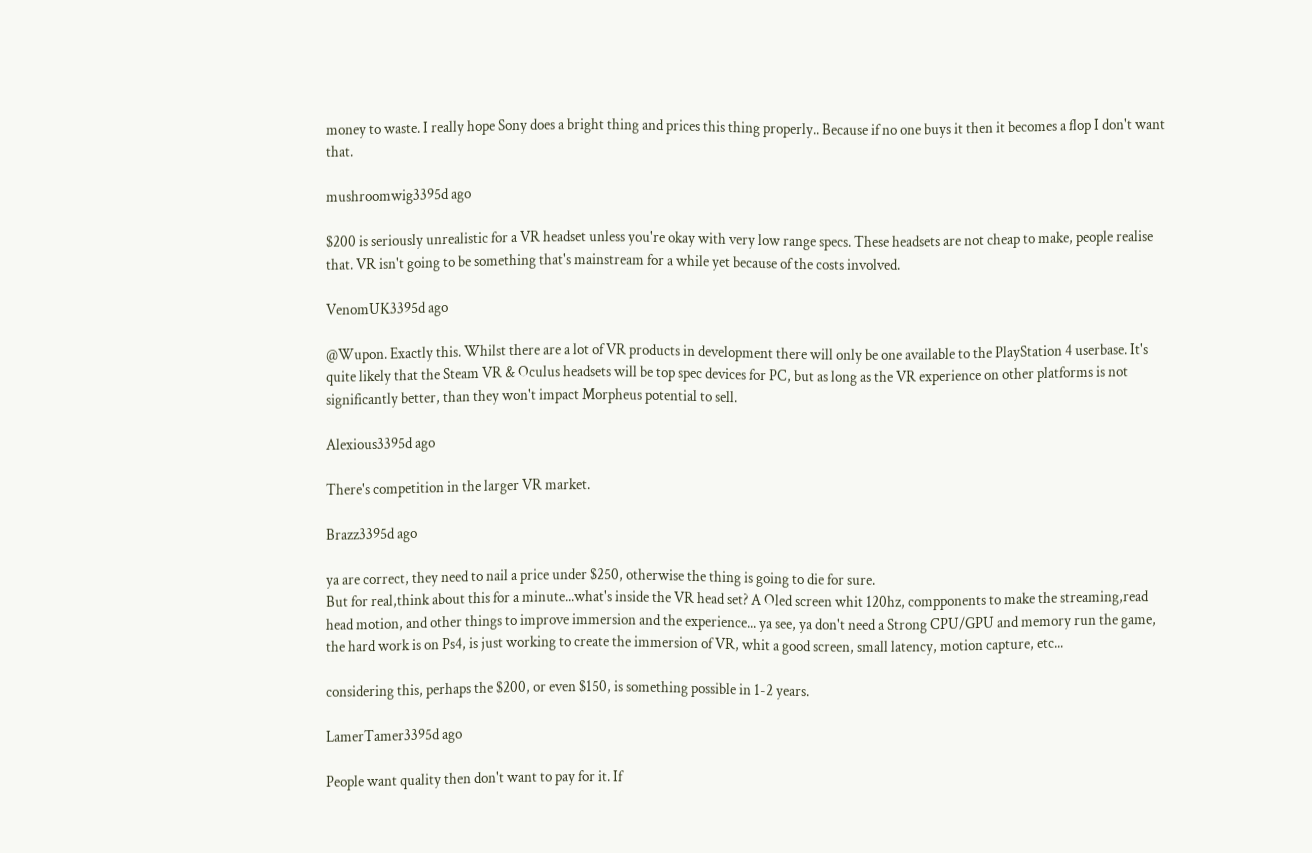money to waste. I really hope Sony does a bright thing and prices this thing properly.. Because if no one buys it then it becomes a flop I don't want that.

mushroomwig3395d ago

$200 is seriously unrealistic for a VR headset unless you're okay with very low range specs. These headsets are not cheap to make, people realise that. VR isn't going to be something that's mainstream for a while yet because of the costs involved.

VenomUK3395d ago

@Wupon. Exactly this. Whilst there are a lot of VR products in development there will only be one available to the PlayStation 4 userbase. It's quite likely that the Steam VR & Oculus headsets will be top spec devices for PC, but as long as the VR experience on other platforms is not significantly better, than they won't impact Morpheus potential to sell.

Alexious3395d ago

There's competition in the larger VR market.

Brazz3395d ago

ya are correct, they need to nail a price under $250, otherwise the thing is going to die for sure.
But for real,think about this for a minute...what's inside the VR head set? A Oled screen whit 120hz, compponents to make the streaming,read head motion, and other things to improve immersion and the experience... ya see, ya don't need a Strong CPU/GPU and memory run the game, the hard work is on Ps4, is just working to create the immersion of VR, whit a good screen, small latency, motion capture, etc...

considering this, perhaps the $200, or even $150, is something possible in 1-2 years.

LamerTamer3395d ago

People want quality then don't want to pay for it. If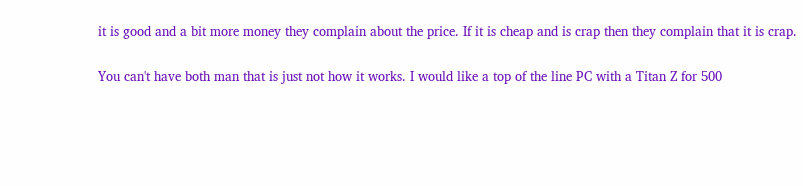it is good and a bit more money they complain about the price. If it is cheap and is crap then they complain that it is crap.

You can't have both man that is just not how it works. I would like a top of the line PC with a Titan Z for 500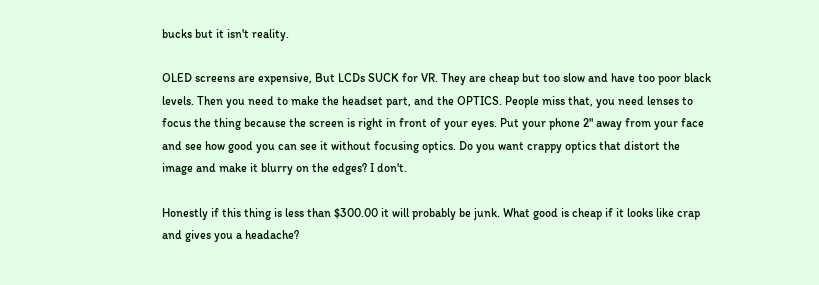bucks but it isn't reality.

OLED screens are expensive, But LCDs SUCK for VR. They are cheap but too slow and have too poor black levels. Then you need to make the headset part, and the OPTICS. People miss that, you need lenses to focus the thing because the screen is right in front of your eyes. Put your phone 2" away from your face and see how good you can see it without focusing optics. Do you want crappy optics that distort the image and make it blurry on the edges? I don't.

Honestly if this thing is less than $300.00 it will probably be junk. What good is cheap if it looks like crap and gives you a headache?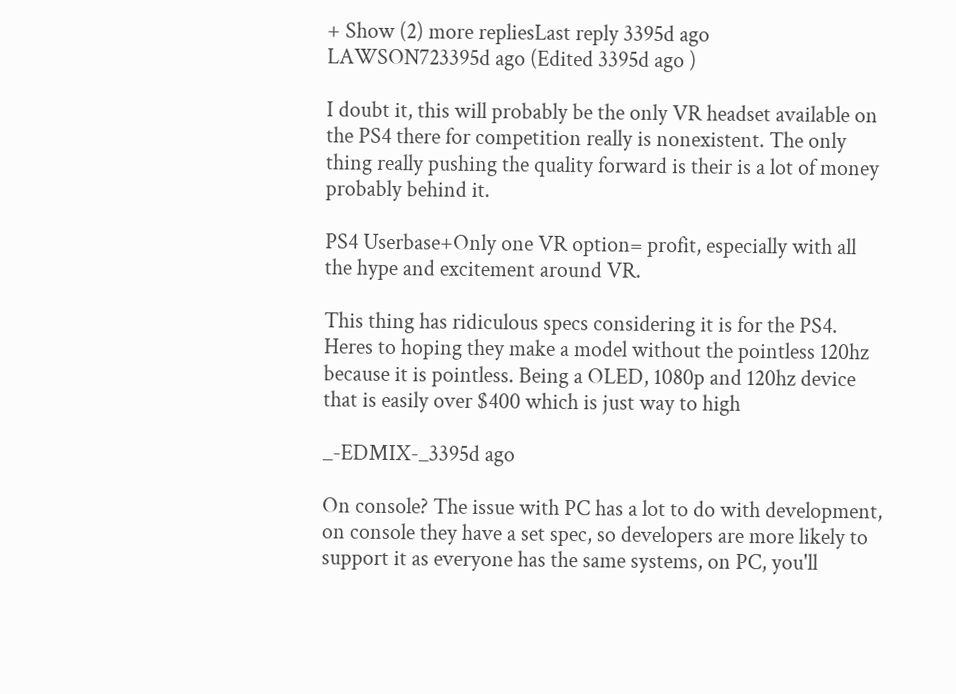+ Show (2) more repliesLast reply 3395d ago
LAWSON723395d ago (Edited 3395d ago )

I doubt it, this will probably be the only VR headset available on the PS4 there for competition really is nonexistent. The only thing really pushing the quality forward is their is a lot of money probably behind it.

PS4 Userbase+Only one VR option= profit, especially with all the hype and excitement around VR.

This thing has ridiculous specs considering it is for the PS4. Heres to hoping they make a model without the pointless 120hz because it is pointless. Being a OLED, 1080p and 120hz device that is easily over $400 which is just way to high

_-EDMIX-_3395d ago

On console? The issue with PC has a lot to do with development, on console they have a set spec, so developers are more likely to support it as everyone has the same systems, on PC, you'll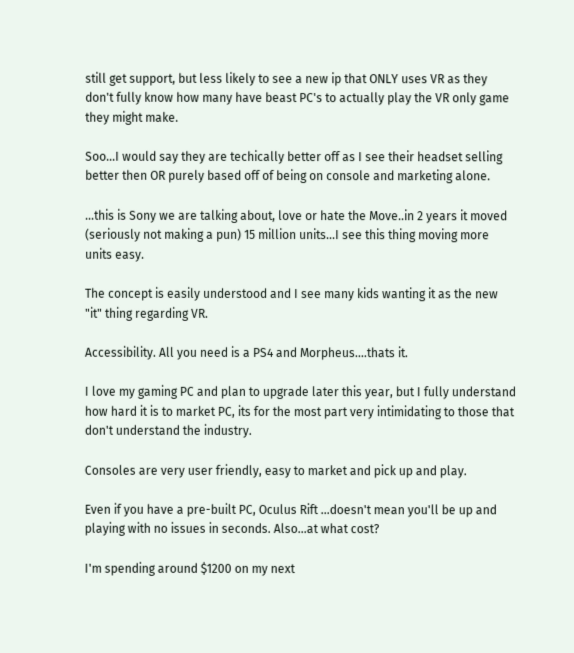still get support, but less likely to see a new ip that ONLY uses VR as they don't fully know how many have beast PC's to actually play the VR only game they might make.

Soo...I would say they are techically better off as I see their headset selling better then OR purely based off of being on console and marketing alone.

...this is Sony we are talking about, love or hate the Move..in 2 years it moved (seriously not making a pun) 15 million units...I see this thing moving more units easy.

The concept is easily understood and I see many kids wanting it as the new "it" thing regarding VR.

Accessibility. All you need is a PS4 and Morpheus....thats it.

I love my gaming PC and plan to upgrade later this year, but I fully understand how hard it is to market PC, its for the most part very intimidating to those that don't understand the industry.

Consoles are very user friendly, easy to market and pick up and play.

Even if you have a pre-built PC, Oculus Rift ...doesn't mean you'll be up and playing with no issues in seconds. Also...at what cost?

I'm spending around $1200 on my next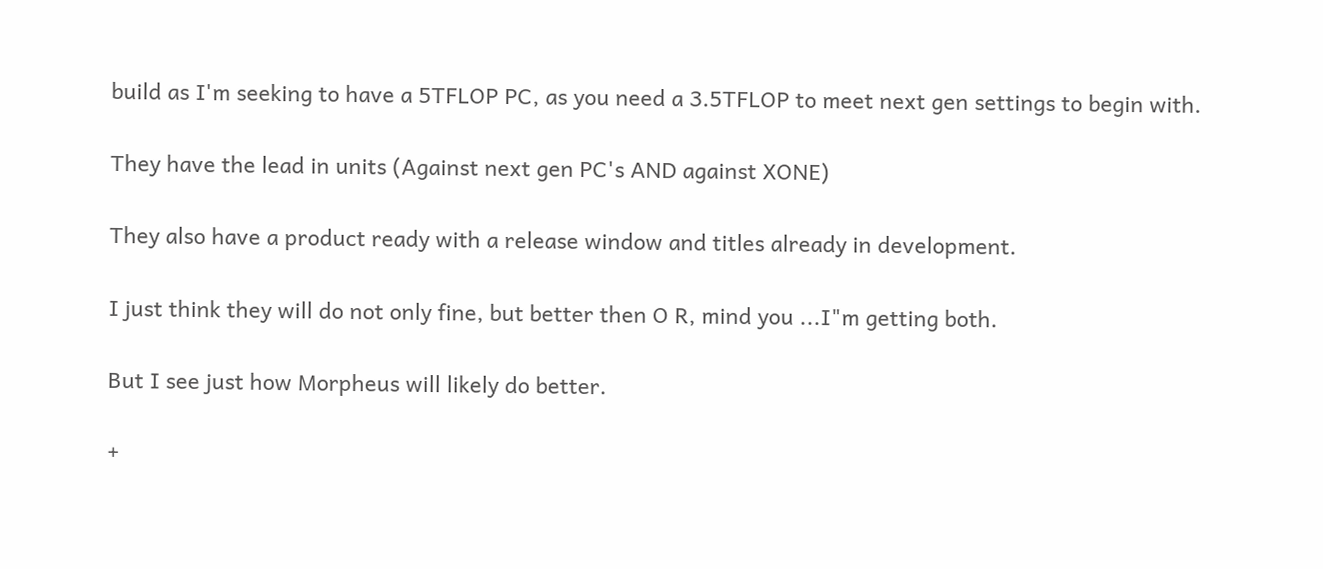build as I'm seeking to have a 5TFLOP PC, as you need a 3.5TFLOP to meet next gen settings to begin with.

They have the lead in units (Against next gen PC's AND against XONE)

They also have a product ready with a release window and titles already in development.

I just think they will do not only fine, but better then O R, mind you ...I"m getting both.

But I see just how Morpheus will likely do better.

+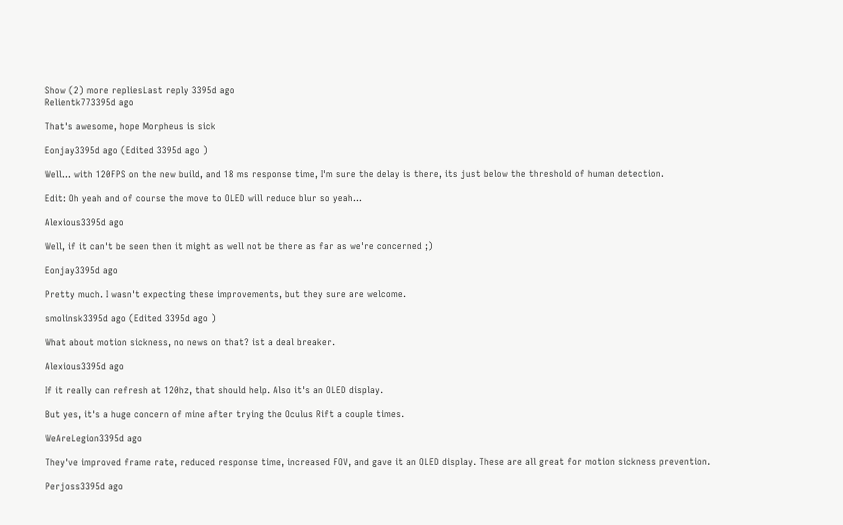Show (2) more repliesLast reply 3395d ago
Relientk773395d ago

That's awesome, hope Morpheus is sick

Eonjay3395d ago (Edited 3395d ago )

Well... with 120FPS on the new build, and 18 ms response time, I'm sure the delay is there, its just below the threshold of human detection.

Edit: Oh yeah and of course the move to OLED will reduce blur so yeah...

Alexious3395d ago

Well, if it can't be seen then it might as well not be there as far as we're concerned ;)

Eonjay3395d ago

Pretty much. I wasn't expecting these improvements, but they sure are welcome.

smolinsk3395d ago (Edited 3395d ago )

What about motion sickness, no news on that? ist a deal breaker.

Alexious3395d ago

If it really can refresh at 120hz, that should help. Also it's an OLED display.

But yes, it's a huge concern of mine after trying the Oculus Rift a couple times.

WeAreLegion3395d ago

They've improved frame rate, reduced response time, increased FOV, and gave it an OLED display. These are all great for motion sickness prevention.

Perjoss3395d ago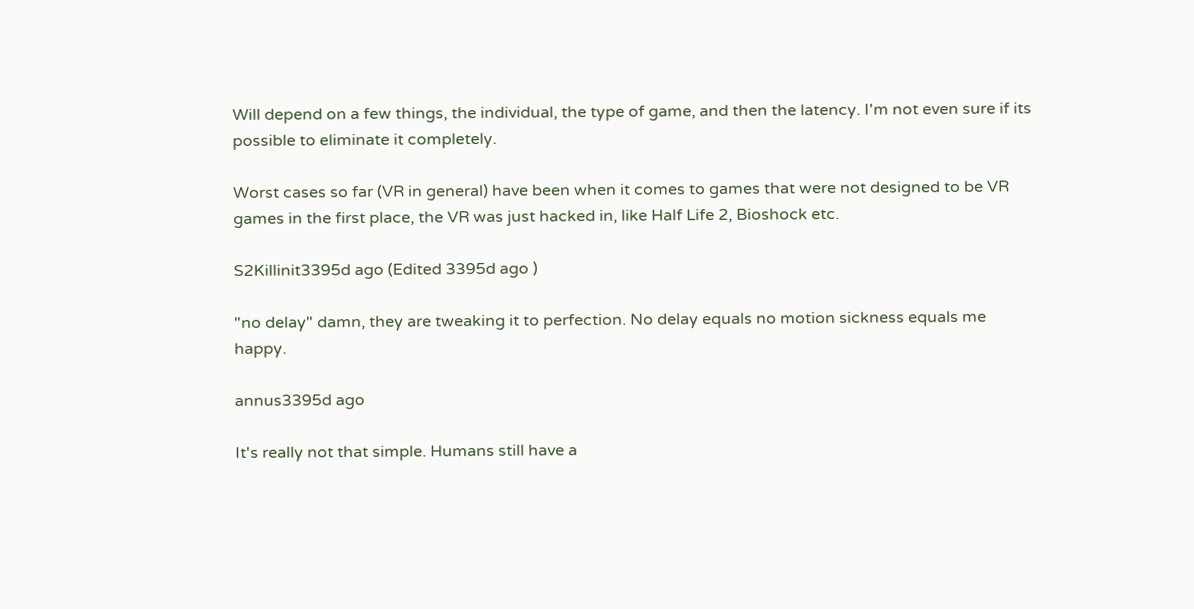Will depend on a few things, the individual, the type of game, and then the latency. I'm not even sure if its possible to eliminate it completely.

Worst cases so far (VR in general) have been when it comes to games that were not designed to be VR games in the first place, the VR was just hacked in, like Half Life 2, Bioshock etc.

S2Killinit3395d ago (Edited 3395d ago )

"no delay" damn, they are tweaking it to perfection. No delay equals no motion sickness equals me happy.

annus3395d ago

It's really not that simple. Humans still have a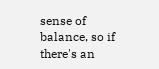sense of balance, so if there's an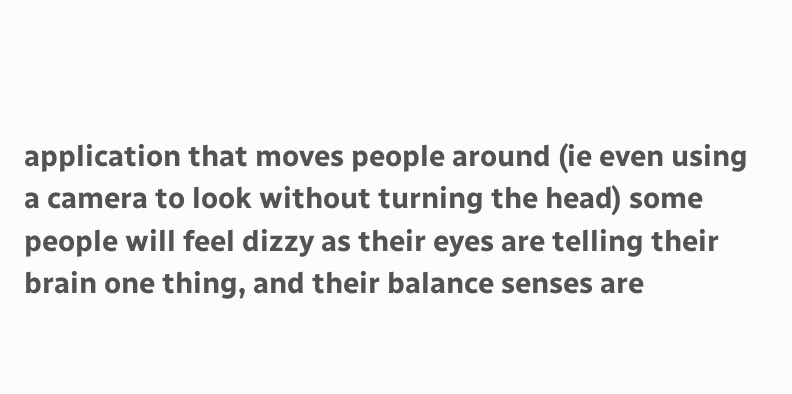application that moves people around (ie even using a camera to look without turning the head) some people will feel dizzy as their eyes are telling their brain one thing, and their balance senses are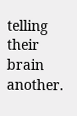telling their brain another.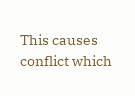This causes conflict which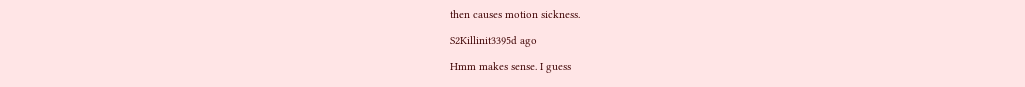then causes motion sickness.

S2Killinit3395d ago

Hmm makes sense. I guess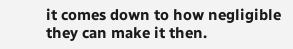it comes down to how negligible they can make it then.